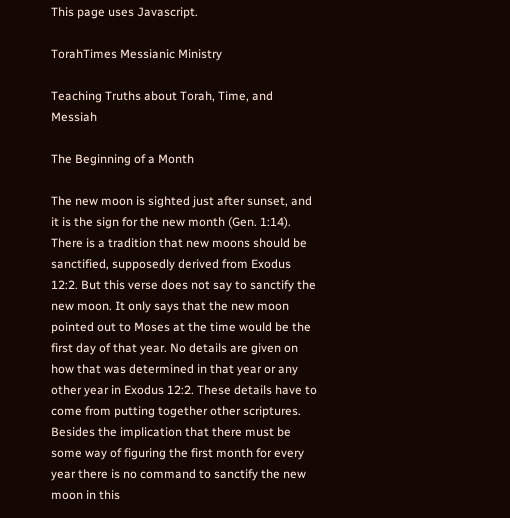This page uses Javascript.

TorahTimes Messianic Ministry

Teaching Truths about Torah, Time, and Messiah

The Beginning of a Month

The new moon is sighted just after sunset, and it is the sign for the new month (Gen. 1:14). There is a tradition that new moons should be sanctified, supposedly derived from Exodus 12:2. But this verse does not say to sanctify the new moon. It only says that the new moon pointed out to Moses at the time would be the first day of that year. No details are given on how that was determined in that year or any other year in Exodus 12:2. These details have to come from putting together other scriptures. Besides the implication that there must be some way of figuring the first month for every year there is no command to sanctify the new moon in this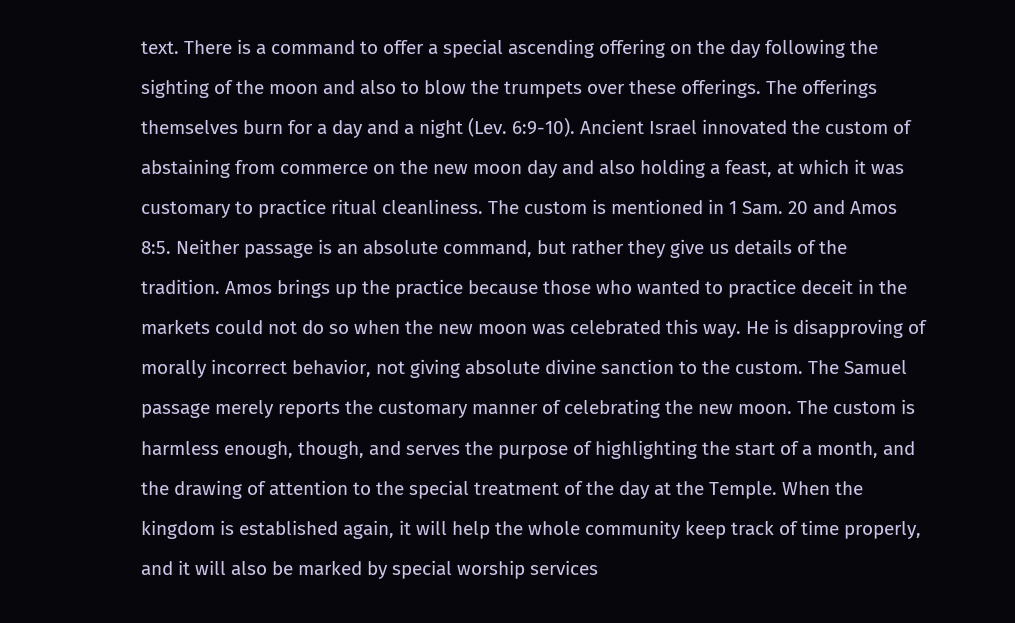text. There is a command to offer a special ascending offering on the day following the sighting of the moon and also to blow the trumpets over these offerings. The offerings themselves burn for a day and a night (Lev. 6:9-10). Ancient Israel innovated the custom of abstaining from commerce on the new moon day and also holding a feast, at which it was customary to practice ritual cleanliness. The custom is mentioned in 1 Sam. 20 and Amos 8:5. Neither passage is an absolute command, but rather they give us details of the tradition. Amos brings up the practice because those who wanted to practice deceit in the markets could not do so when the new moon was celebrated this way. He is disapproving of morally incorrect behavior, not giving absolute divine sanction to the custom. The Samuel passage merely reports the customary manner of celebrating the new moon. The custom is harmless enough, though, and serves the purpose of highlighting the start of a month, and the drawing of attention to the special treatment of the day at the Temple. When the kingdom is established again, it will help the whole community keep track of time properly, and it will also be marked by special worship services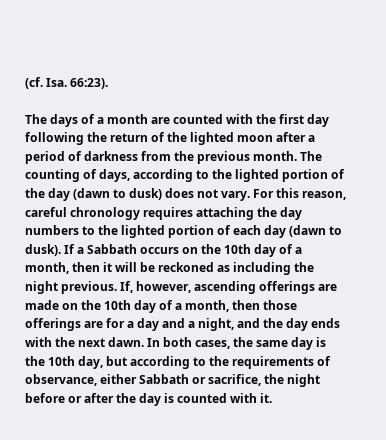(cf. Isa. 66:23).

The days of a month are counted with the first day following the return of the lighted moon after a period of darkness from the previous month. The counting of days, according to the lighted portion of the day (dawn to dusk) does not vary. For this reason, careful chronology requires attaching the day numbers to the lighted portion of each day (dawn to dusk). If a Sabbath occurs on the 10th day of a month, then it will be reckoned as including the night previous. If, however, ascending offerings are made on the 10th day of a month, then those offerings are for a day and a night, and the day ends with the next dawn. In both cases, the same day is the 10th day, but according to the requirements of observance, either Sabbath or sacrifice, the night before or after the day is counted with it.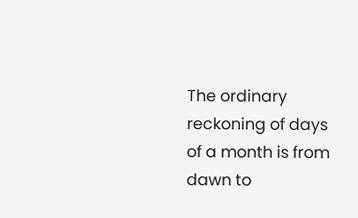The ordinary reckoning of days of a month is from dawn to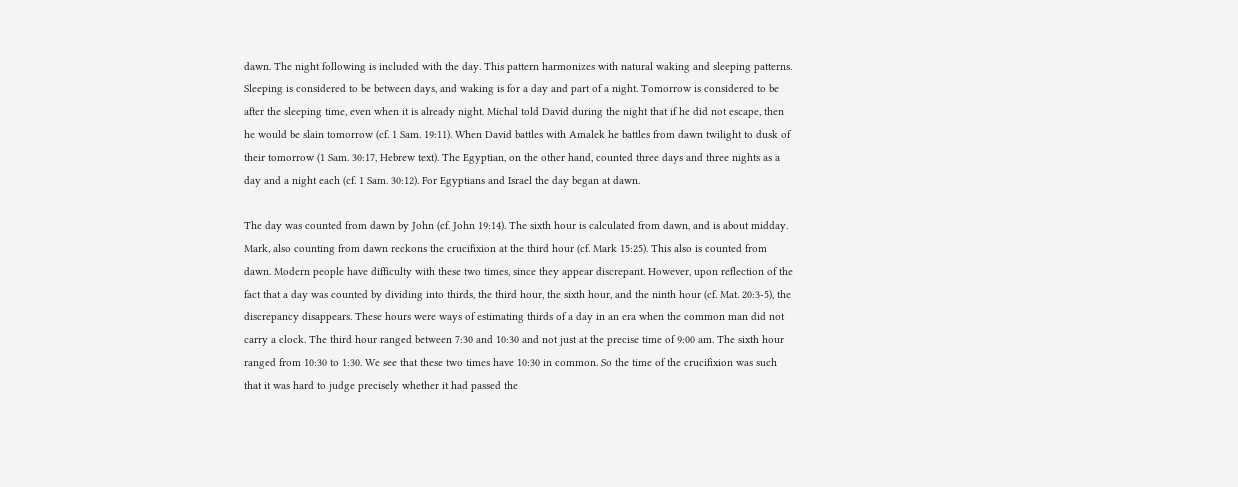dawn. The night following is included with the day. This pattern harmonizes with natural waking and sleeping patterns. Sleeping is considered to be between days, and waking is for a day and part of a night. Tomorrow is considered to be after the sleeping time, even when it is already night. Michal told David during the night that if he did not escape, then he would be slain tomorrow (cf. 1 Sam. 19:11). When David battles with Amalek he battles from dawn twilight to dusk of their tomorrow (1 Sam. 30:17, Hebrew text). The Egyptian, on the other hand, counted three days and three nights as a day and a night each (cf. 1 Sam. 30:12). For Egyptians and Israel the day began at dawn.

The day was counted from dawn by John (cf. John 19:14). The sixth hour is calculated from dawn, and is about midday. Mark, also counting from dawn reckons the crucifixion at the third hour (cf. Mark 15:25). This also is counted from dawn. Modern people have difficulty with these two times, since they appear discrepant. However, upon reflection of the fact that a day was counted by dividing into thirds, the third hour, the sixth hour, and the ninth hour (cf. Mat. 20:3-5), the discrepancy disappears. These hours were ways of estimating thirds of a day in an era when the common man did not carry a clock. The third hour ranged between 7:30 and 10:30 and not just at the precise time of 9:00 am. The sixth hour ranged from 10:30 to 1:30. We see that these two times have 10:30 in common. So the time of the crucifixion was such that it was hard to judge precisely whether it had passed the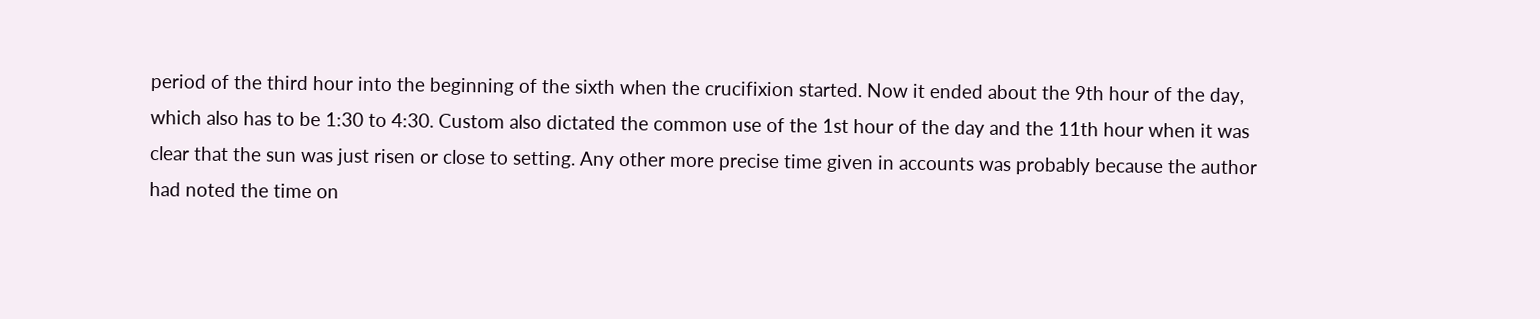period of the third hour into the beginning of the sixth when the crucifixion started. Now it ended about the 9th hour of the day, which also has to be 1:30 to 4:30. Custom also dictated the common use of the 1st hour of the day and the 11th hour when it was clear that the sun was just risen or close to setting. Any other more precise time given in accounts was probably because the author had noted the time on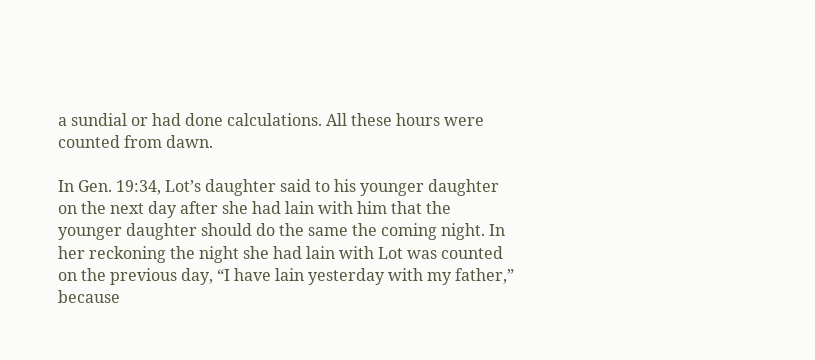a sundial or had done calculations. All these hours were counted from dawn.

In Gen. 19:34, Lot’s daughter said to his younger daughter on the next day after she had lain with him that the younger daughter should do the same the coming night. In her reckoning the night she had lain with Lot was counted on the previous day, “I have lain yesterday with my father,” because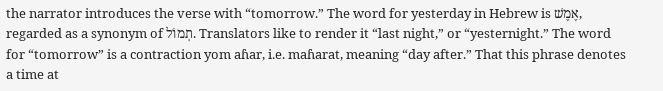the narrator introduces the verse with “tomorrow.” The word for yesterday in Hebrew is אֶמֶשׁ, regarded as a synonym of תְמוֹל. Translators like to render it “last night,” or “yesternight.” The word for “tomorrow” is a contraction yom aɦar, i.e. maɦarat, meaning “day after.” That this phrase denotes a time at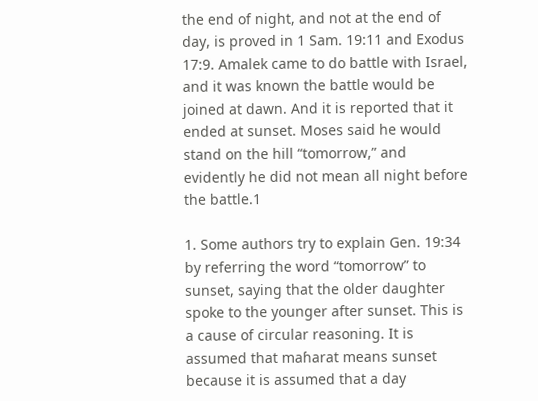the end of night, and not at the end of day, is proved in 1 Sam. 19:11 and Exodus 17:9. Amalek came to do battle with Israel, and it was known the battle would be joined at dawn. And it is reported that it ended at sunset. Moses said he would stand on the hill “tomorrow,” and evidently he did not mean all night before the battle.1

1. Some authors try to explain Gen. 19:34 by referring the word “tomorrow” to sunset, saying that the older daughter spoke to the younger after sunset. This is a cause of circular reasoning. It is assumed that maɦarat means sunset because it is assumed that a day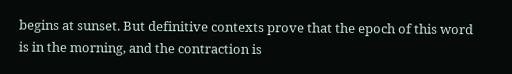begins at sunset. But definitive contexts prove that the epoch of this word is in the morning, and the contraction is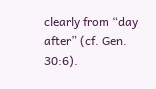clearly from “day after” (cf. Gen. 30:6).